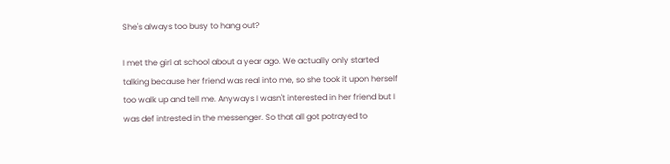She's always too busy to hang out?

I met the girl at school about a year ago. We actually only started talking because her friend was real into me, so she took it upon herself too walk up and tell me. Anyways I wasn't interested in her friend but I was def intrested in the messenger. So that all got potrayed to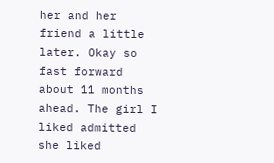her and her friend a little later. Okay so fast forward about 11 months ahead. The girl I liked admitted she liked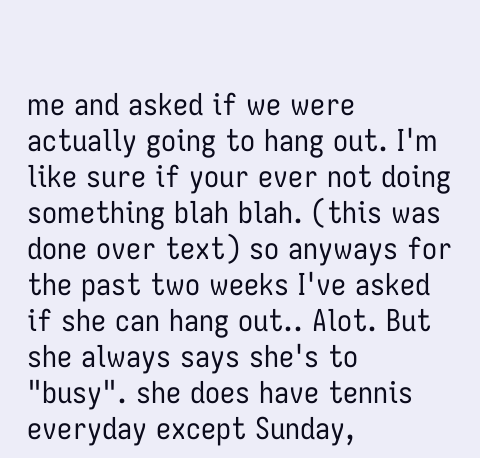me and asked if we were actually going to hang out. I'm like sure if your ever not doing something blah blah. (this was done over text) so anyways for the past two weeks I've asked if she can hang out.. Alot. But she always says she's to "busy". she does have tennis everyday except Sunday,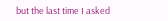but the last time I asked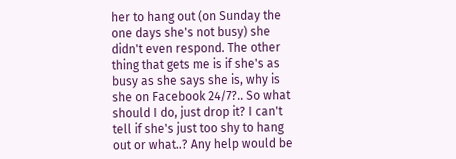her to hang out (on Sunday the one days she's not busy) she didn't even respond. The other thing that gets me is if she's as busy as she says she is, why is she on Facebook 24/7?.. So what should I do, just drop it? I can't tell if she's just too shy to hang out or what..? Any help would be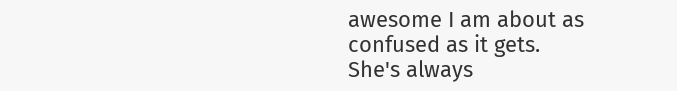awesome I am about as confused as it gets.
She's always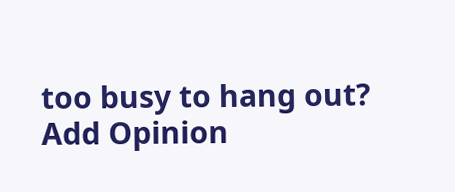too busy to hang out?
Add Opinion